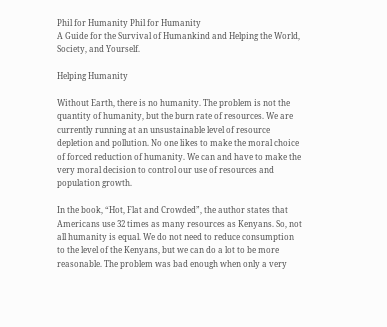Phil for Humanity Phil for Humanity
A Guide for the Survival of Humankind and Helping the World, Society, and Yourself.

Helping Humanity

Without Earth, there is no humanity. The problem is not the quantity of humanity, but the burn rate of resources. We are currently running at an unsustainable level of resource depletion and pollution. No one likes to make the moral choice of forced reduction of humanity. We can and have to make the very moral decision to control our use of resources and population growth.

In the book, “Hot, Flat and Crowded”, the author states that Americans use 32 times as many resources as Kenyans. So, not all humanity is equal. We do not need to reduce consumption to the level of the Kenyans, but we can do a lot to be more reasonable. The problem was bad enough when only a very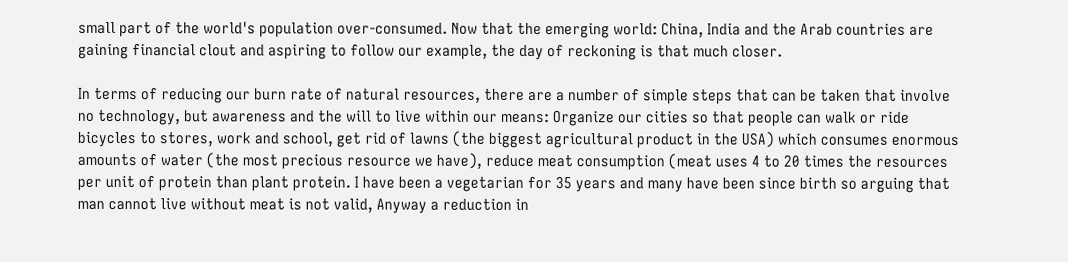small part of the world's population over-consumed. Now that the emerging world: China, India and the Arab countries are gaining financial clout and aspiring to follow our example, the day of reckoning is that much closer.

In terms of reducing our burn rate of natural resources, there are a number of simple steps that can be taken that involve no technology, but awareness and the will to live within our means: Organize our cities so that people can walk or ride bicycles to stores, work and school, get rid of lawns (the biggest agricultural product in the USA) which consumes enormous amounts of water (the most precious resource we have), reduce meat consumption (meat uses 4 to 20 times the resources per unit of protein than plant protein. I have been a vegetarian for 35 years and many have been since birth so arguing that man cannot live without meat is not valid, Anyway a reduction in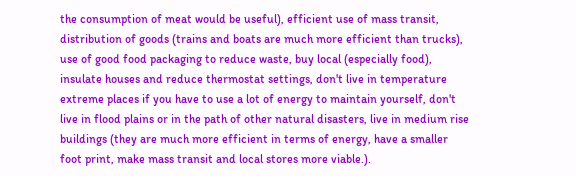the consumption of meat would be useful), efficient use of mass transit, distribution of goods (trains and boats are much more efficient than trucks), use of good food packaging to reduce waste, buy local (especially food), insulate houses and reduce thermostat settings, don't live in temperature extreme places if you have to use a lot of energy to maintain yourself, don't live in flood plains or in the path of other natural disasters, live in medium rise buildings (they are much more efficient in terms of energy, have a smaller foot print, make mass transit and local stores more viable.).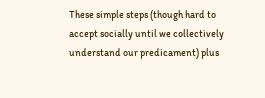These simple steps (though hard to accept socially until we collectively understand our predicament) plus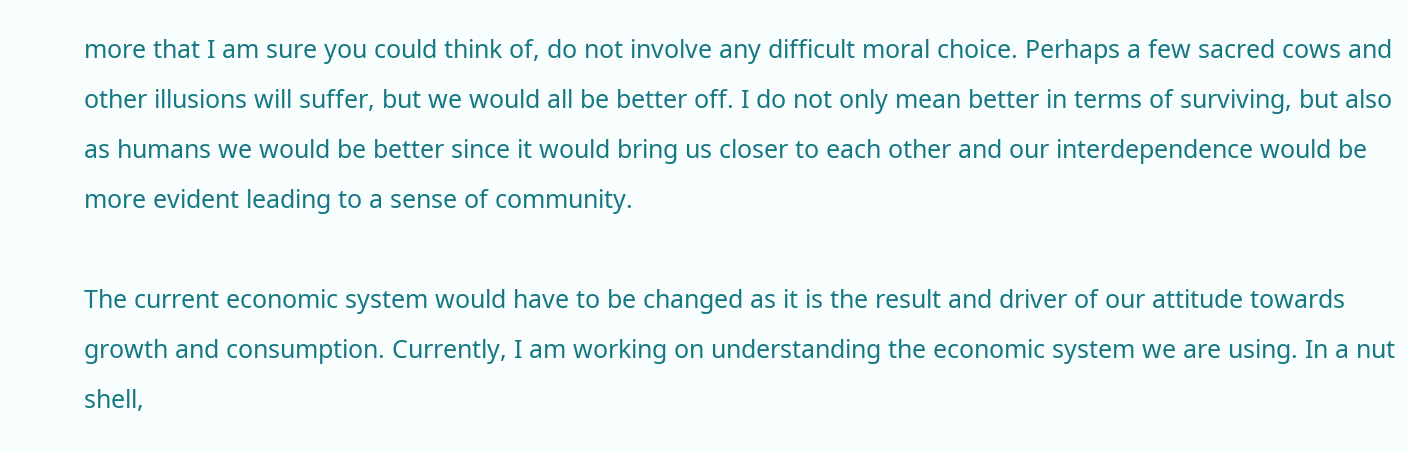more that I am sure you could think of, do not involve any difficult moral choice. Perhaps a few sacred cows and other illusions will suffer, but we would all be better off. I do not only mean better in terms of surviving, but also as humans we would be better since it would bring us closer to each other and our interdependence would be more evident leading to a sense of community.

The current economic system would have to be changed as it is the result and driver of our attitude towards growth and consumption. Currently, I am working on understanding the economic system we are using. In a nut shell,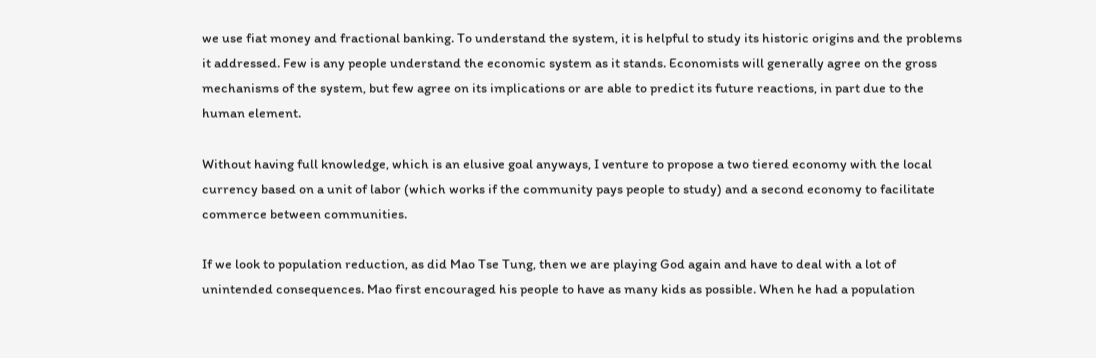we use fiat money and fractional banking. To understand the system, it is helpful to study its historic origins and the problems it addressed. Few is any people understand the economic system as it stands. Economists will generally agree on the gross mechanisms of the system, but few agree on its implications or are able to predict its future reactions, in part due to the human element.

Without having full knowledge, which is an elusive goal anyways, I venture to propose a two tiered economy with the local currency based on a unit of labor (which works if the community pays people to study) and a second economy to facilitate commerce between communities.

If we look to population reduction, as did Mao Tse Tung, then we are playing God again and have to deal with a lot of unintended consequences. Mao first encouraged his people to have as many kids as possible. When he had a population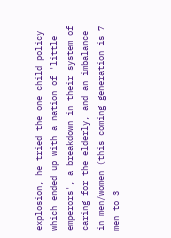explosion, he tried the one child policy which ended up with a nation of 'little emperors', a breakdown in their system of caring for the elderly, and an imbalance in men/women (this coming generation is 7 men to 3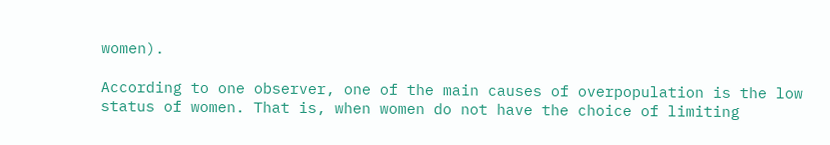women).

According to one observer, one of the main causes of overpopulation is the low status of women. That is, when women do not have the choice of limiting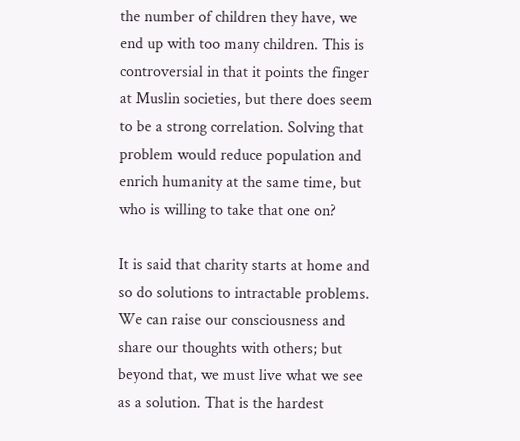the number of children they have, we end up with too many children. This is controversial in that it points the finger at Muslin societies, but there does seem to be a strong correlation. Solving that problem would reduce population and enrich humanity at the same time, but who is willing to take that one on?

It is said that charity starts at home and so do solutions to intractable problems. We can raise our consciousness and share our thoughts with others; but beyond that, we must live what we see as a solution. That is the hardest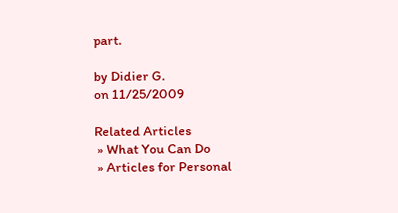part.

by Didier G.
on 11/25/2009

Related Articles
 » What You Can Do
 » Articles for Personal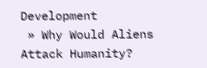Development
 » Why Would Aliens Attack Humanity?